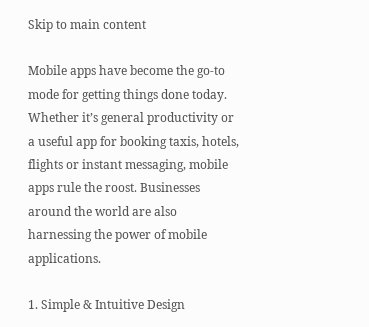Skip to main content

Mobile apps have become the go-to mode for getting things done today. Whether it’s general productivity or a useful app for booking taxis, hotels, flights or instant messaging, mobile apps rule the roost. Businesses around the world are also harnessing the power of mobile applications.

1. Simple & Intuitive Design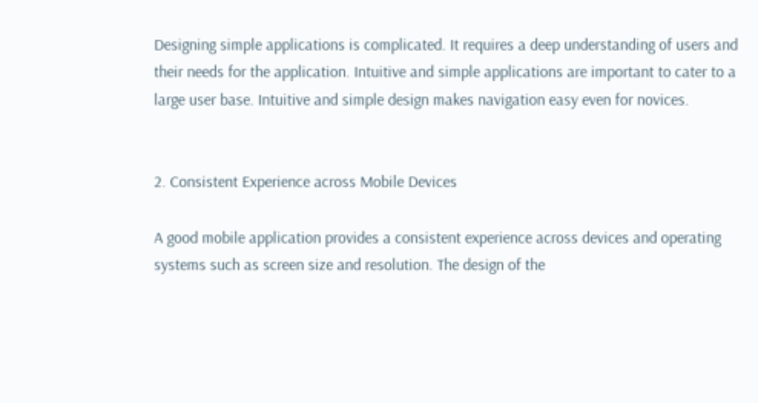Designing simple applications is complicated. It requires a deep understanding of users and their needs for the application. Intuitive and simple applications are important to cater to a large user base. Intuitive and simple design makes navigation easy even for novices.


2. Consistent Experience across Mobile Devices

A good mobile application provides a consistent experience across devices and operating systems such as screen size and resolution. The design of the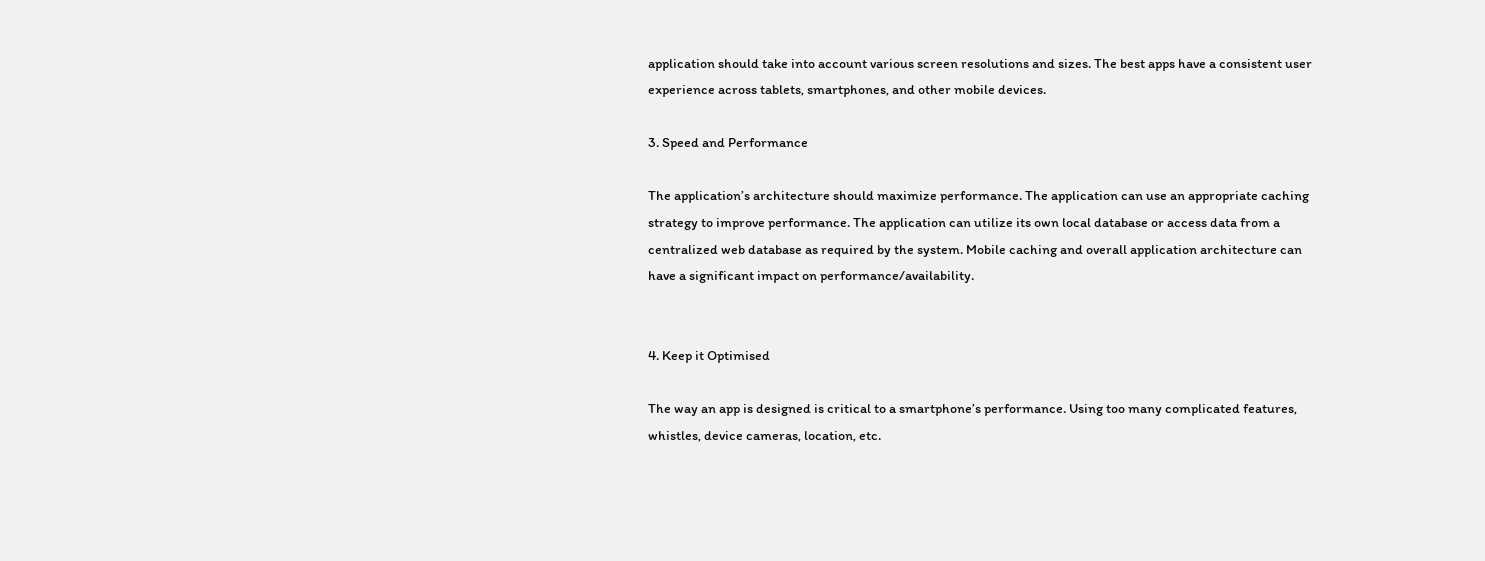application should take into account various screen resolutions and sizes. The best apps have a consistent user experience across tablets, smartphones, and other mobile devices.

3. Speed and Performance

The application’s architecture should maximize performance. The application can use an appropriate caching strategy to improve performance. The application can utilize its own local database or access data from a centralized web database as required by the system. Mobile caching and overall application architecture can have a significant impact on performance/availability.


4. Keep it Optimised

The way an app is designed is critical to a smartphone’s performance. Using too many complicated features, whistles, device cameras, location, etc.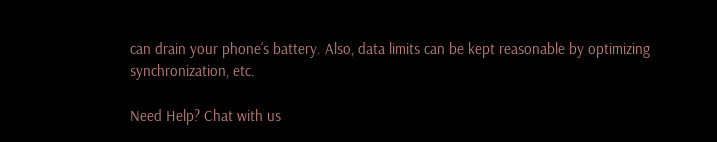can drain your phone’s battery. Also, data limits can be kept reasonable by optimizing synchronization, etc.

Need Help? Chat with us